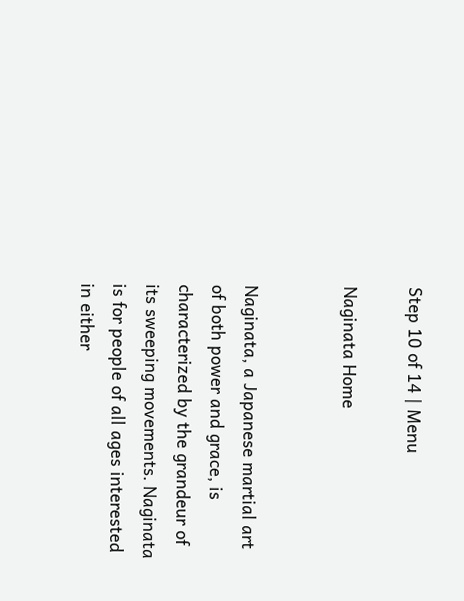Step 10 of 14 | Menu

Naginata Home


Naginata, a Japanese martial art of both power and grace, is characterized by the grandeur of its sweeping movements. Naginata is for people of all ages interested in either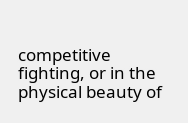competitive fighting, or in the physical beauty of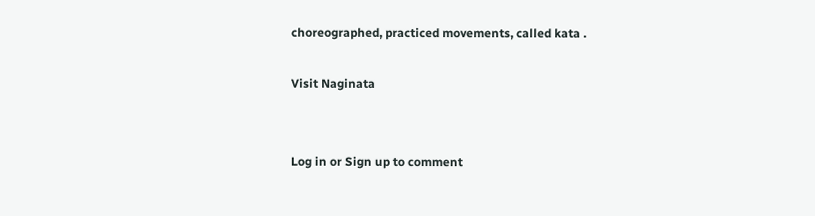choreographed, practiced movements, called kata .

Visit Naginata


Log in or Sign up to comment